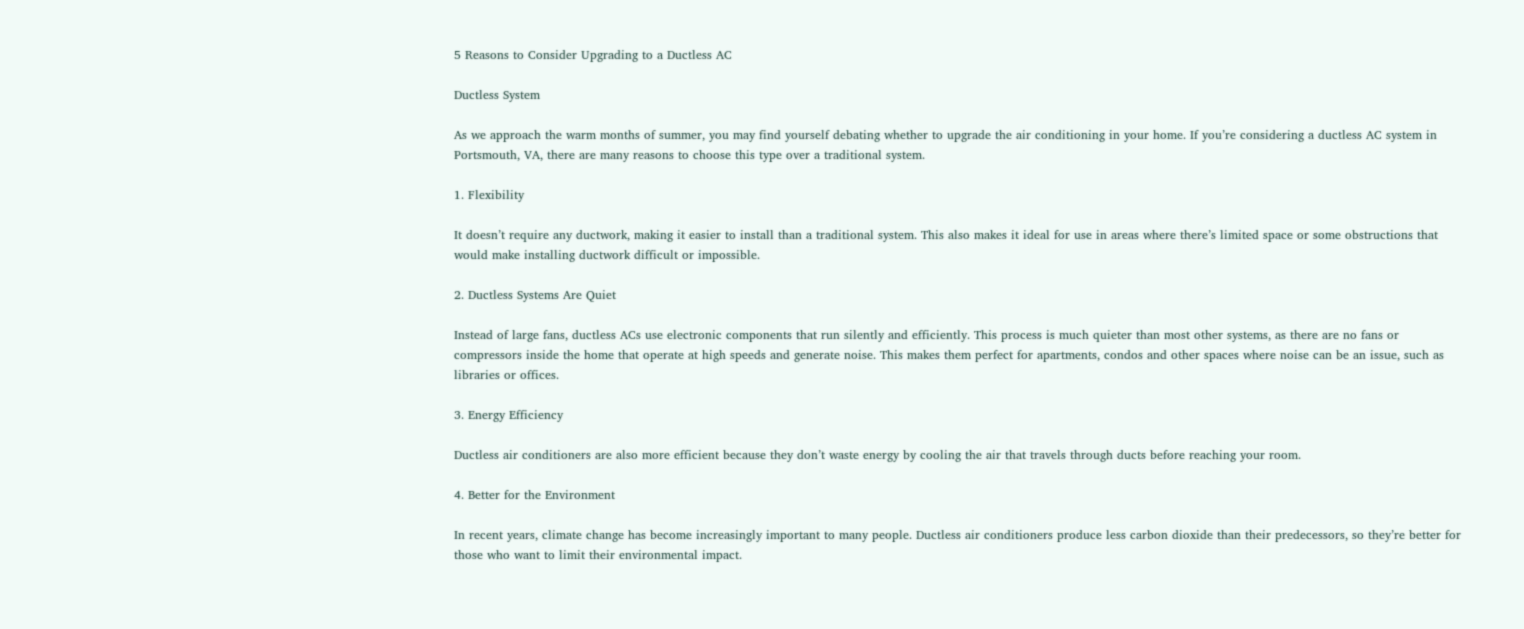5 Reasons to Consider Upgrading to a Ductless AC

Ductless System

As we approach the warm months of summer, you may find yourself debating whether to upgrade the air conditioning in your home. If you’re considering a ductless AC system in Portsmouth, VA, there are many reasons to choose this type over a traditional system.

1. Flexibility

It doesn’t require any ductwork, making it easier to install than a traditional system. This also makes it ideal for use in areas where there’s limited space or some obstructions that would make installing ductwork difficult or impossible.

2. Ductless Systems Are Quiet

Instead of large fans, ductless ACs use electronic components that run silently and efficiently. This process is much quieter than most other systems, as there are no fans or compressors inside the home that operate at high speeds and generate noise. This makes them perfect for apartments, condos and other spaces where noise can be an issue, such as libraries or offices.

3. Energy Efficiency

Ductless air conditioners are also more efficient because they don’t waste energy by cooling the air that travels through ducts before reaching your room.

4. Better for the Environment

In recent years, climate change has become increasingly important to many people. Ductless air conditioners produce less carbon dioxide than their predecessors, so they’re better for those who want to limit their environmental impact.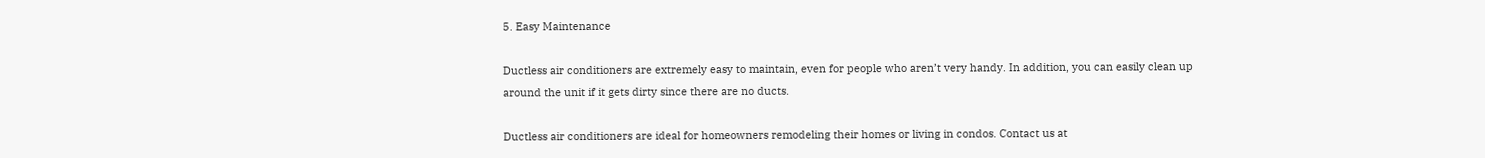5. Easy Maintenance

Ductless air conditioners are extremely easy to maintain, even for people who aren’t very handy. In addition, you can easily clean up around the unit if it gets dirty since there are no ducts.

Ductless air conditioners are ideal for homeowners remodeling their homes or living in condos. Contact us at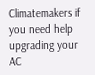Climatemakers if you need help upgrading your AC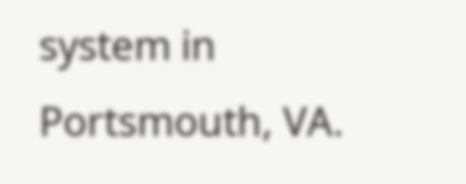system in Portsmouth, VA.